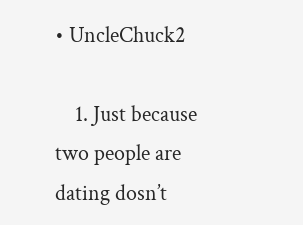• UncleChuck2

    1. Just because two people are dating dosn’t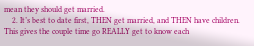mean they should get married.
    2. It’s best to date first, THEN get married, and THEN have children. This gives the couple time go REALLY get to know each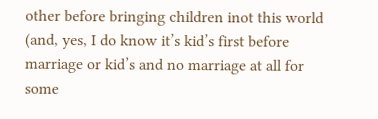other before bringing children inot this world (and, yes, I do know it’s kid’s first before marriage or kid’s and no marriage at all for some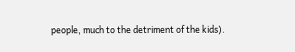people, much to the detriment of the kids).